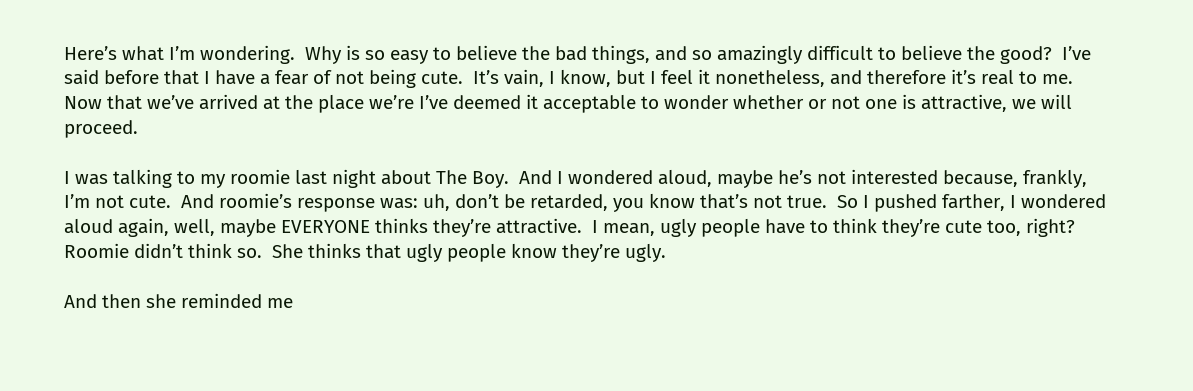Here’s what I’m wondering.  Why is so easy to believe the bad things, and so amazingly difficult to believe the good?  I’ve said before that I have a fear of not being cute.  It’s vain, I know, but I feel it nonetheless, and therefore it’s real to me.  Now that we’ve arrived at the place we’re I’ve deemed it acceptable to wonder whether or not one is attractive, we will proceed.

I was talking to my roomie last night about The Boy.  And I wondered aloud, maybe he’s not interested because, frankly, I’m not cute.  And roomie’s response was: uh, don’t be retarded, you know that’s not true.  So I pushed farther, I wondered aloud again, well, maybe EVERYONE thinks they’re attractive.  I mean, ugly people have to think they’re cute too, right?  Roomie didn’t think so.  She thinks that ugly people know they’re ugly.

And then she reminded me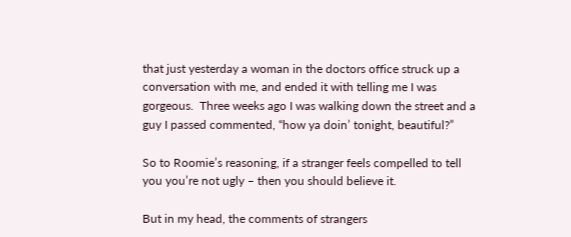that just yesterday a woman in the doctors office struck up a conversation with me, and ended it with telling me I was gorgeous.  Three weeks ago I was walking down the street and a guy I passed commented, “how ya doin’ tonight, beautiful?”

So to Roomie’s reasoning, if a stranger feels compelled to tell you you’re not ugly – then you should believe it.

But in my head, the comments of strangers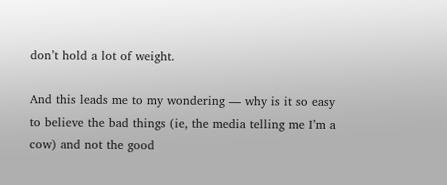don’t hold a lot of weight.

And this leads me to my wondering — why is it so easy to believe the bad things (ie, the media telling me I’m a cow) and not the good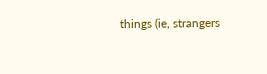things (ie, strangers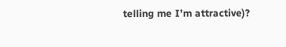telling me I’m attractive)?